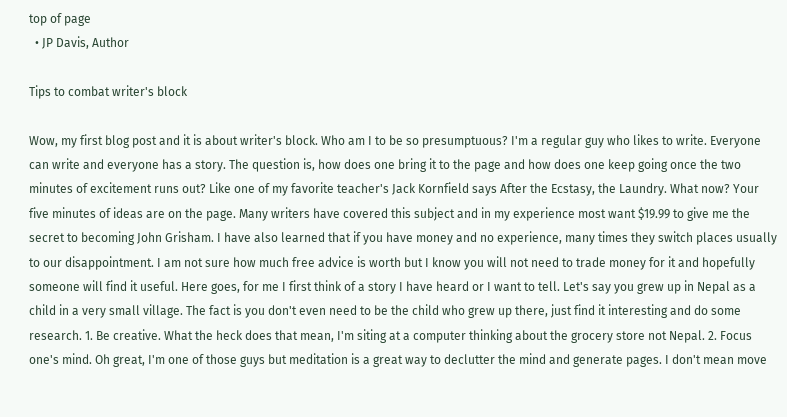top of page
  • JP Davis, Author

Tips to combat writer's block

Wow, my first blog post and it is about writer's block. Who am I to be so presumptuous? I'm a regular guy who likes to write. Everyone can write and everyone has a story. The question is, how does one bring it to the page and how does one keep going once the two minutes of excitement runs out? Like one of my favorite teacher's Jack Kornfield says After the Ecstasy, the Laundry. What now? Your five minutes of ideas are on the page. Many writers have covered this subject and in my experience most want $19.99 to give me the secret to becoming John Grisham. I have also learned that if you have money and no experience, many times they switch places usually to our disappointment. I am not sure how much free advice is worth but I know you will not need to trade money for it and hopefully someone will find it useful. Here goes, for me I first think of a story I have heard or I want to tell. Let's say you grew up in Nepal as a child in a very small village. The fact is you don't even need to be the child who grew up there, just find it interesting and do some research. 1. Be creative. What the heck does that mean, I'm siting at a computer thinking about the grocery store not Nepal. 2. Focus one's mind. Oh great, I'm one of those guys but meditation is a great way to declutter the mind and generate pages. I don't mean move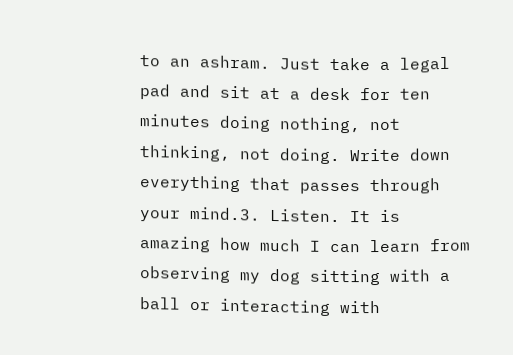to an ashram. Just take a legal pad and sit at a desk for ten minutes doing nothing, not thinking, not doing. Write down everything that passes through your mind.3. Listen. It is amazing how much I can learn from observing my dog sitting with a ball or interacting with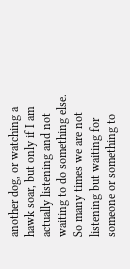another dog, or watching a hawk soar, but only if I am actually listening and not waiting to do something else. So many times we are not listening but waiting for someone or something to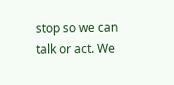stop so we can talk or act. We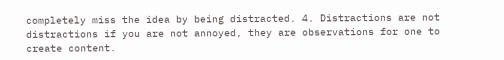completely miss the idea by being distracted. 4. Distractions are not distractions if you are not annoyed, they are observations for one to create content.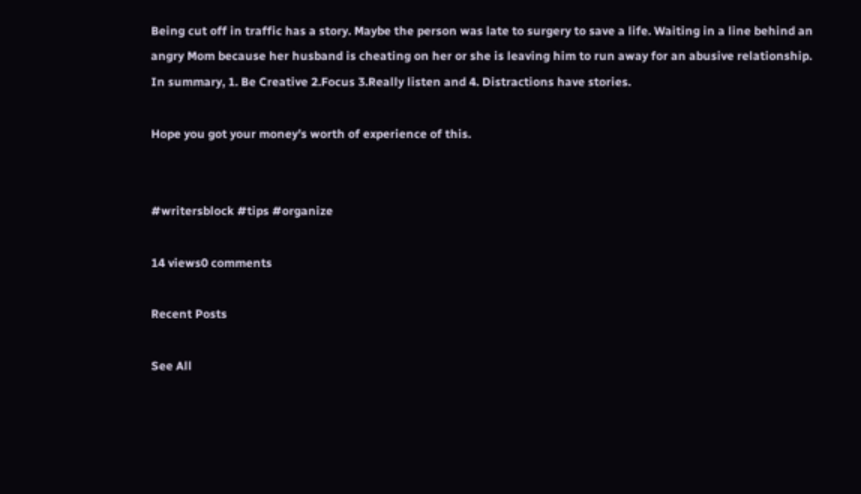Being cut off in traffic has a story. Maybe the person was late to surgery to save a life. Waiting in a line behind an angry Mom because her husband is cheating on her or she is leaving him to run away for an abusive relationship. In summary, 1. Be Creative 2.Focus 3.Really listen and 4. Distractions have stories.

Hope you got your money's worth of experience of this.


#writersblock #tips #organize

14 views0 comments

Recent Posts

See All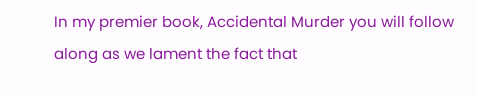In my premier book, Accidental Murder you will follow along as we lament the fact that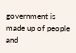government is made up of people and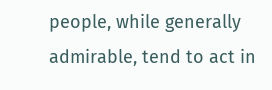people, while generally admirable, tend to act in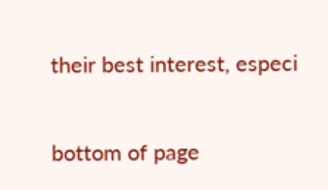their best interest, especi

bottom of page